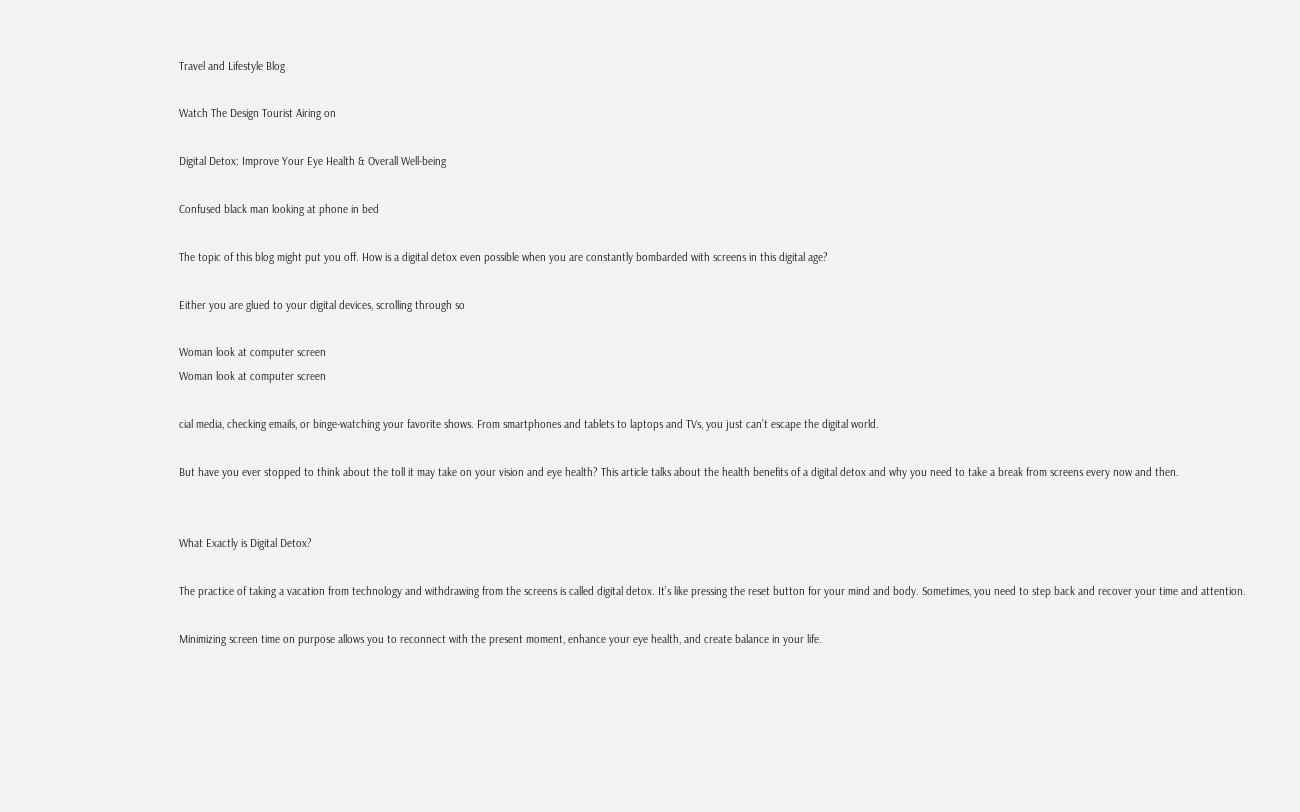Travel and Lifestyle Blog

Watch The Design Tourist Airing on

Digital Detox: Improve Your Eye Health & Overall Well-being

Confused black man looking at phone in bed

The topic of this blog might put you off. How is a digital detox even possible when you are constantly bombarded with screens in this digital age?

Either you are glued to your digital devices, scrolling through so

Woman look at computer screen
Woman look at computer screen

cial media, checking emails, or binge-watching your favorite shows. From smartphones and tablets to laptops and TVs, you just can’t escape the digital world.

But have you ever stopped to think about the toll it may take on your vision and eye health? This article talks about the health benefits of a digital detox and why you need to take a break from screens every now and then.


What Exactly is Digital Detox?

The practice of taking a vacation from technology and withdrawing from the screens is called digital detox. It’s like pressing the reset button for your mind and body. Sometimes, you need to step back and recover your time and attention.

Minimizing screen time on purpose allows you to reconnect with the present moment, enhance your eye health, and create balance in your life.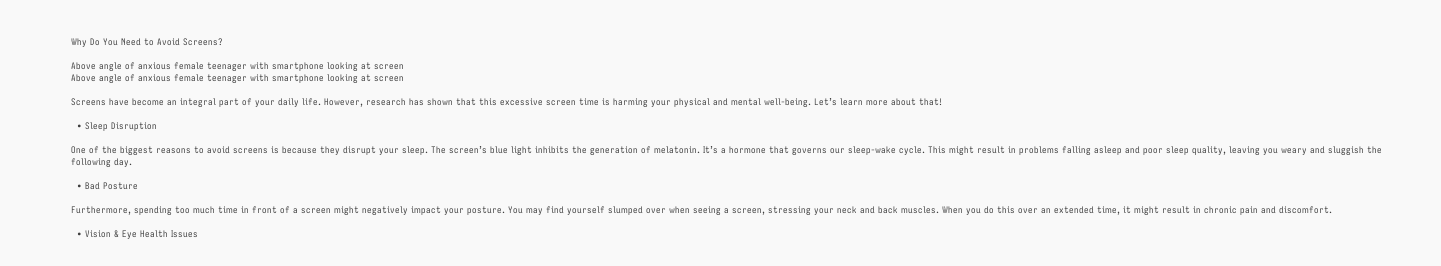Why Do You Need to Avoid Screens?

Above angle of anxious female teenager with smartphone looking at screen
Above angle of anxious female teenager with smartphone looking at screen

Screens have become an integral part of your daily life. However, research has shown that this excessive screen time is harming your physical and mental well-being. Let’s learn more about that!

  • Sleep Disruption

One of the biggest reasons to avoid screens is because they disrupt your sleep. The screen’s blue light inhibits the generation of melatonin. It’s a hormone that governs our sleep-wake cycle. This might result in problems falling asleep and poor sleep quality, leaving you weary and sluggish the following day.

  • Bad Posture

Furthermore, spending too much time in front of a screen might negatively impact your posture. You may find yourself slumped over when seeing a screen, stressing your neck and back muscles. When you do this over an extended time, it might result in chronic pain and discomfort.

  • Vision & Eye Health Issues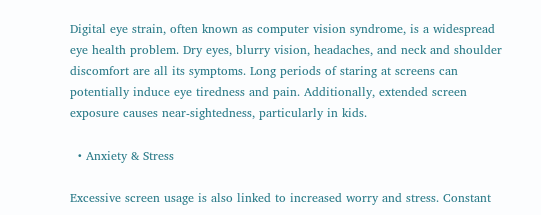Digital eye strain, often known as computer vision syndrome, is a widespread eye health problem. Dry eyes, blurry vision, headaches, and neck and shoulder discomfort are all its symptoms. Long periods of staring at screens can potentially induce eye tiredness and pain. Additionally, extended screen exposure causes near-sightedness, particularly in kids.

  • Anxiety & Stress

Excessive screen usage is also linked to increased worry and stress. Constant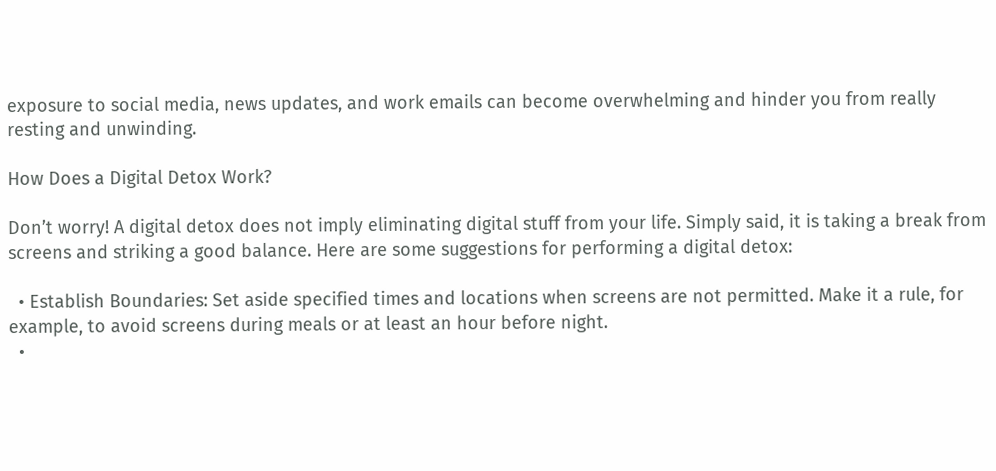exposure to social media, news updates, and work emails can become overwhelming and hinder you from really resting and unwinding.

How Does a Digital Detox Work?

Don’t worry! A digital detox does not imply eliminating digital stuff from your life. Simply said, it is taking a break from screens and striking a good balance. Here are some suggestions for performing a digital detox:

  • Establish Boundaries: Set aside specified times and locations when screens are not permitted. Make it a rule, for example, to avoid screens during meals or at least an hour before night.
  •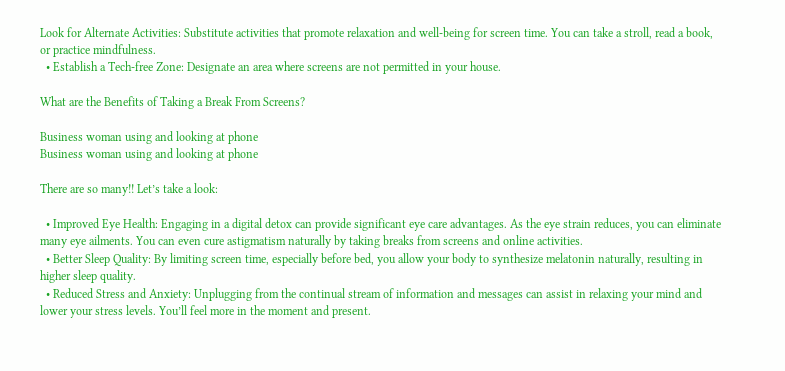Look for Alternate Activities: Substitute activities that promote relaxation and well-being for screen time. You can take a stroll, read a book, or practice mindfulness.
  • Establish a Tech-free Zone: Designate an area where screens are not permitted in your house.

What are the Benefits of Taking a Break From Screens?

Business woman using and looking at phone
Business woman using and looking at phone

There are so many!! Let’s take a look:

  • Improved Eye Health: Engaging in a digital detox can provide significant eye care advantages. As the eye strain reduces, you can eliminate many eye ailments. You can even cure astigmatism naturally by taking breaks from screens and online activities.
  • Better Sleep Quality: By limiting screen time, especially before bed, you allow your body to synthesize melatonin naturally, resulting in higher sleep quality.
  • Reduced Stress and Anxiety: Unplugging from the continual stream of information and messages can assist in relaxing your mind and lower your stress levels. You’ll feel more in the moment and present.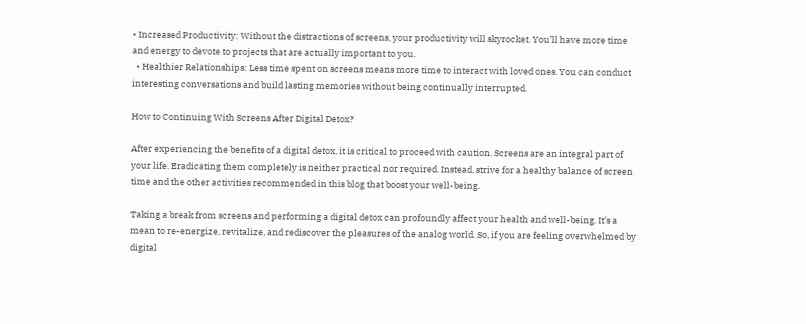• Increased Productivity: Without the distractions of screens, your productivity will skyrocket. You’ll have more time and energy to devote to projects that are actually important to you.
  • Healthier Relationships: Less time spent on screens means more time to interact with loved ones. You can conduct interesting conversations and build lasting memories without being continually interrupted.

How to Continuing With Screens After Digital Detox?

After experiencing the benefits of a digital detox, it is critical to proceed with caution. Screens are an integral part of your life. Eradicating them completely is neither practical nor required. Instead, strive for a healthy balance of screen time and the other activities recommended in this blog that boost your well-being.

Taking a break from screens and performing a digital detox can profoundly affect your health and well-being. It’s a mean to re-energize, revitalize, and rediscover the pleasures of the analog world. So, if you are feeling overwhelmed by digital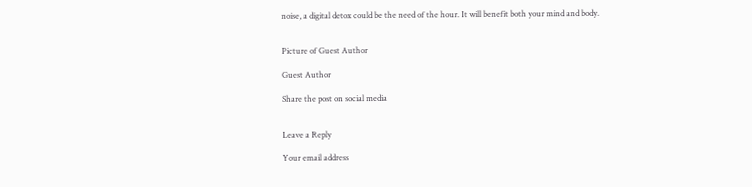noise, a digital detox could be the need of the hour. It will benefit both your mind and body.


Picture of Guest Author

Guest Author

Share the post on social media


Leave a Reply

Your email address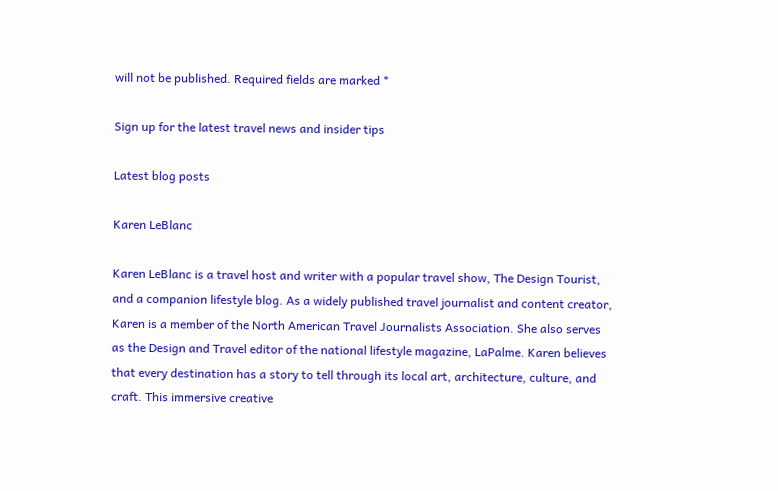will not be published. Required fields are marked *

Sign up for the latest travel news and insider tips

Latest blog posts

Karen LeBlanc

Karen LeBlanc is a travel host and writer with a popular travel show, The Design Tourist, and a companion lifestyle blog. As a widely published travel journalist and content creator, Karen is a member of the North American Travel Journalists Association. She also serves as the Design and Travel editor of the national lifestyle magazine, LaPalme. Karen believes that every destination has a story to tell through its local art, architecture, culture, and craft. This immersive creative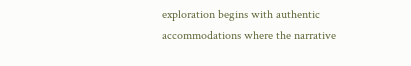exploration begins with authentic accommodations where the narrative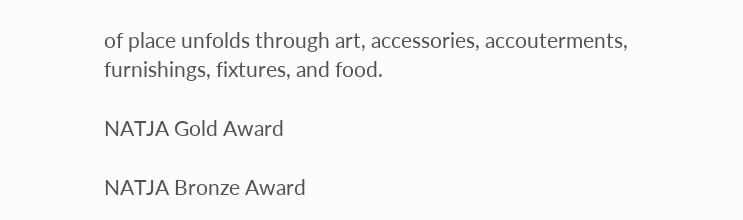of place unfolds through art, accessories, accouterments, furnishings, fixtures, and food.

NATJA Gold Award

NATJA Bronze Award